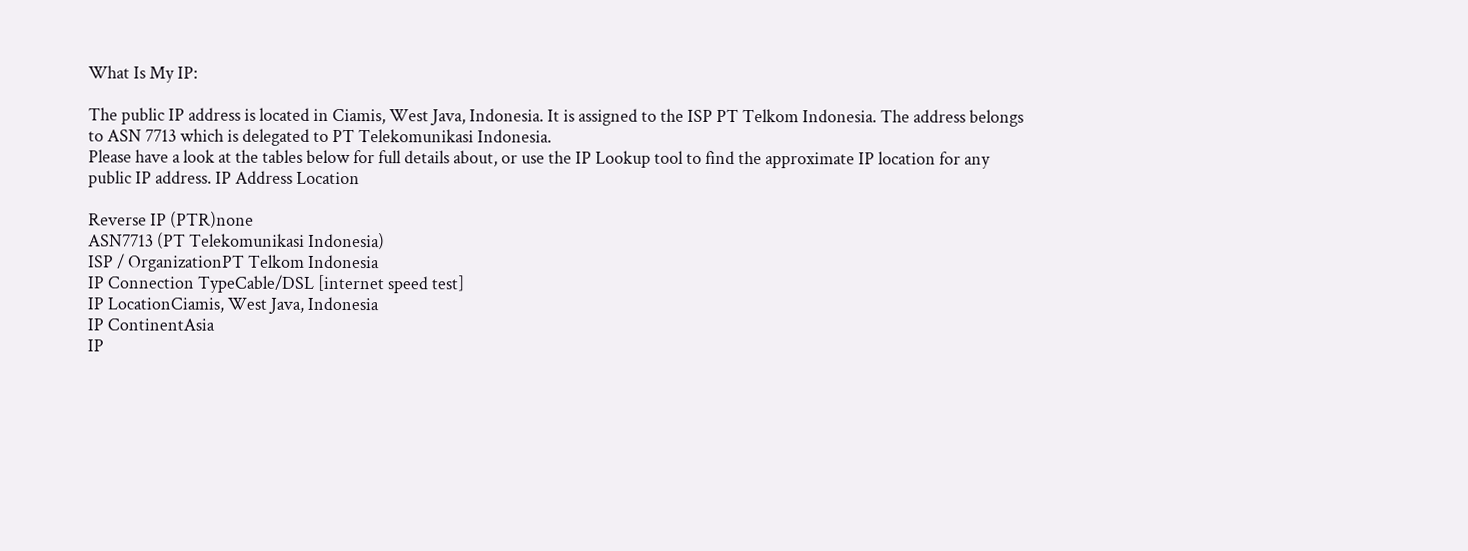What Is My IP:

The public IP address is located in Ciamis, West Java, Indonesia. It is assigned to the ISP PT Telkom Indonesia. The address belongs to ASN 7713 which is delegated to PT Telekomunikasi Indonesia.
Please have a look at the tables below for full details about, or use the IP Lookup tool to find the approximate IP location for any public IP address. IP Address Location

Reverse IP (PTR)none
ASN7713 (PT Telekomunikasi Indonesia)
ISP / OrganizationPT Telkom Indonesia
IP Connection TypeCable/DSL [internet speed test]
IP LocationCiamis, West Java, Indonesia
IP ContinentAsia
IP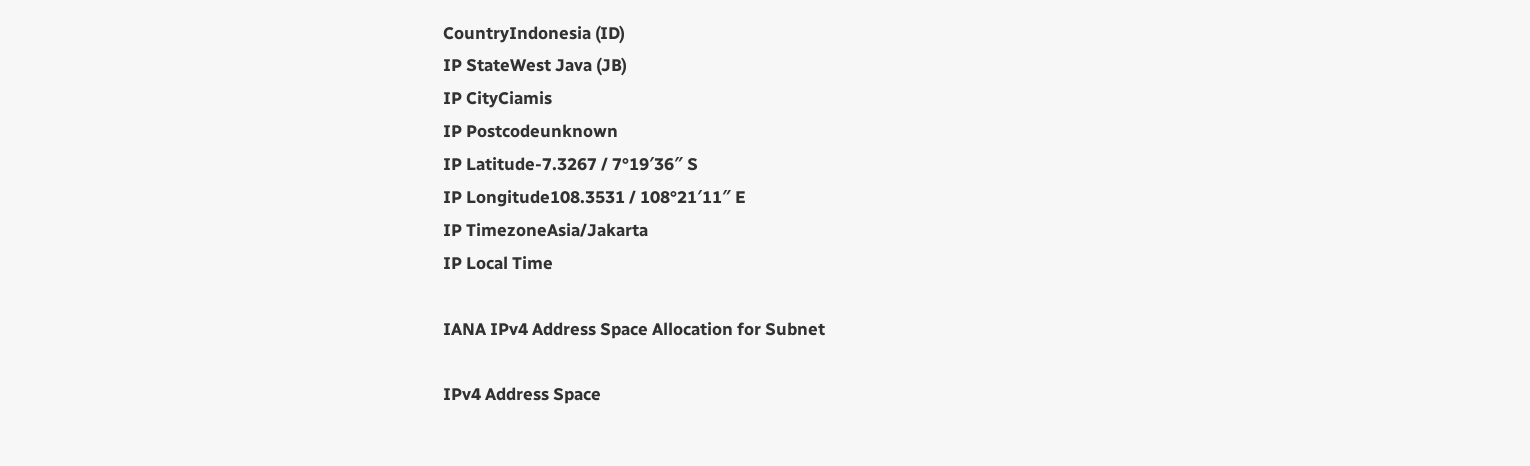CountryIndonesia (ID)
IP StateWest Java (JB)
IP CityCiamis
IP Postcodeunknown
IP Latitude-7.3267 / 7°19′36″ S
IP Longitude108.3531 / 108°21′11″ E
IP TimezoneAsia/Jakarta
IP Local Time

IANA IPv4 Address Space Allocation for Subnet

IPv4 Address Space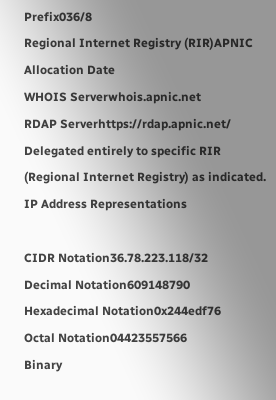Prefix036/8
Regional Internet Registry (RIR)APNIC
Allocation Date
WHOIS Serverwhois.apnic.net
RDAP Serverhttps://rdap.apnic.net/
Delegated entirely to specific RIR (Regional Internet Registry) as indicated. IP Address Representations

CIDR Notation36.78.223.118/32
Decimal Notation609148790
Hexadecimal Notation0x244edf76
Octal Notation04423557566
Binary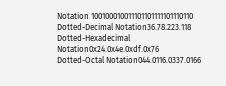Notation 100100010011101101111101110110
Dotted-Decimal Notation36.78.223.118
Dotted-Hexadecimal Notation0x24.0x4e.0xdf.0x76
Dotted-Octal Notation044.0116.0337.0166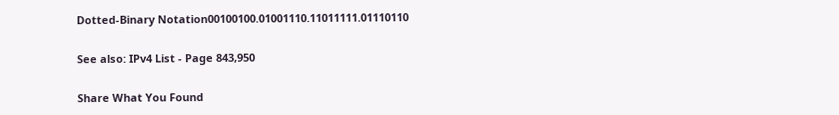Dotted-Binary Notation00100100.01001110.11011111.01110110

See also: IPv4 List - Page 843,950

Share What You Found